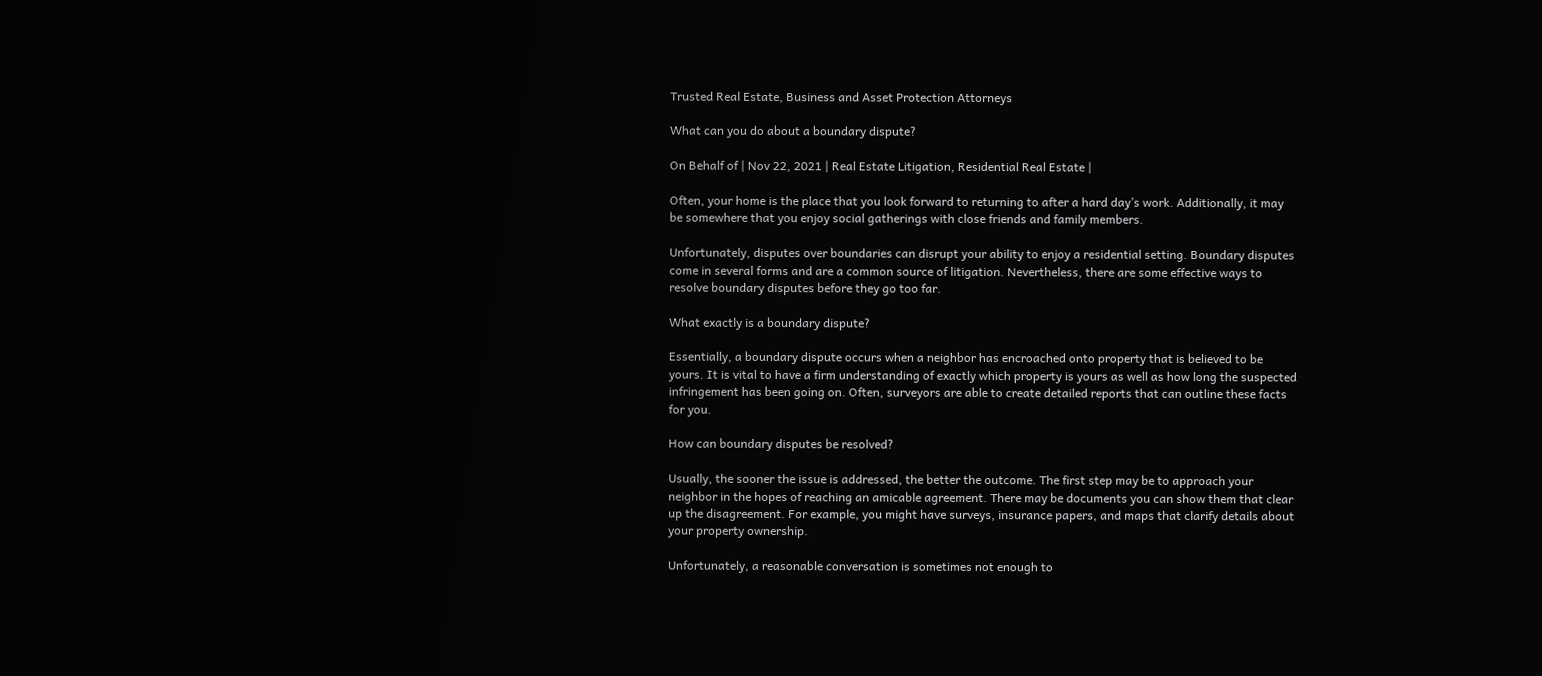Trusted Real Estate, Business and Asset Protection Attorneys

What can you do about a boundary dispute?

On Behalf of | Nov 22, 2021 | Real Estate Litigation, Residential Real Estate |

Often, your home is the place that you look forward to returning to after a hard day’s work. Additionally, it may be somewhere that you enjoy social gatherings with close friends and family members.

Unfortunately, disputes over boundaries can disrupt your ability to enjoy a residential setting. Boundary disputes come in several forms and are a common source of litigation. Nevertheless, there are some effective ways to resolve boundary disputes before they go too far.

What exactly is a boundary dispute?

Essentially, a boundary dispute occurs when a neighbor has encroached onto property that is believed to be yours. It is vital to have a firm understanding of exactly which property is yours as well as how long the suspected infringement has been going on. Often, surveyors are able to create detailed reports that can outline these facts for you.

How can boundary disputes be resolved?

Usually, the sooner the issue is addressed, the better the outcome. The first step may be to approach your neighbor in the hopes of reaching an amicable agreement. There may be documents you can show them that clear up the disagreement. For example, you might have surveys, insurance papers, and maps that clarify details about your property ownership.

Unfortunately, a reasonable conversation is sometimes not enough to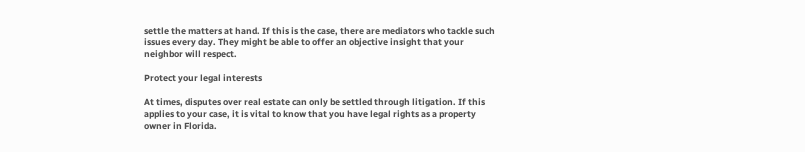settle the matters at hand. If this is the case, there are mediators who tackle such issues every day. They might be able to offer an objective insight that your neighbor will respect.

Protect your legal interests

At times, disputes over real estate can only be settled through litigation. If this applies to your case, it is vital to know that you have legal rights as a property owner in Florida.